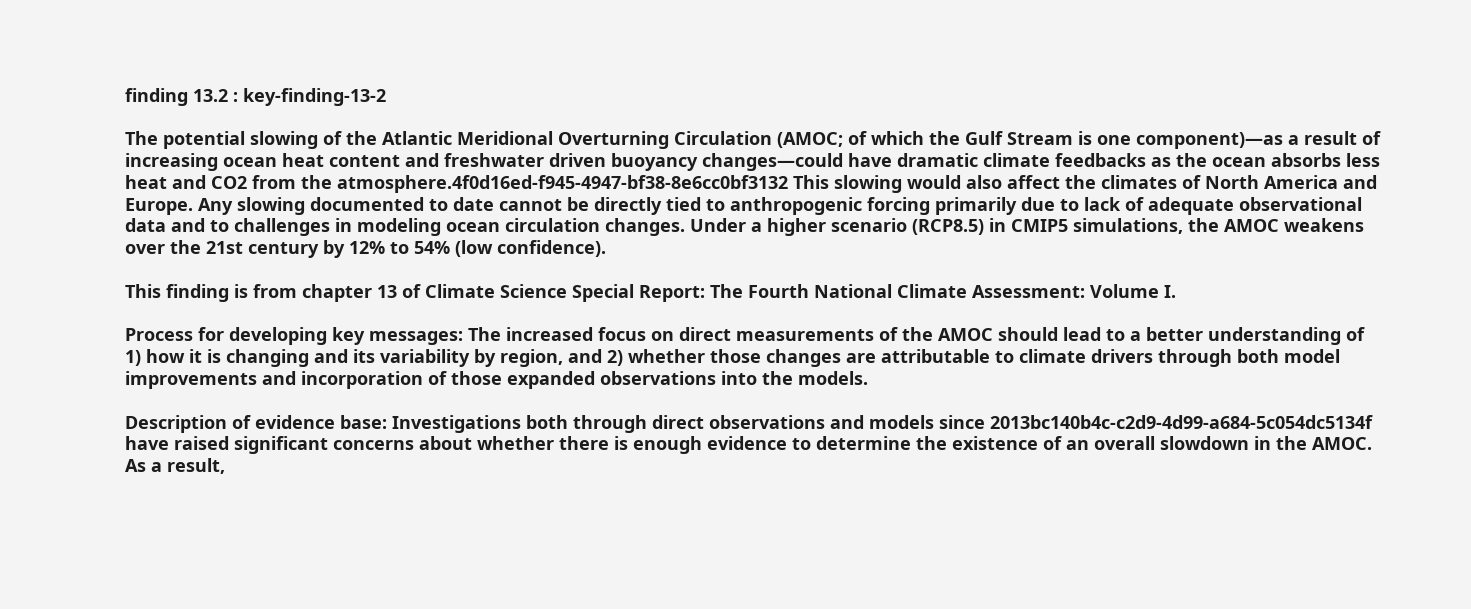finding 13.2 : key-finding-13-2

The potential slowing of the Atlantic Meridional Overturning Circulation (AMOC; of which the Gulf Stream is one component)—as a result of increasing ocean heat content and freshwater driven buoyancy changes—could have dramatic climate feedbacks as the ocean absorbs less heat and CO2 from the atmosphere.4f0d16ed-f945-4947-bf38-8e6cc0bf3132 This slowing would also affect the climates of North America and Europe. Any slowing documented to date cannot be directly tied to anthropogenic forcing primarily due to lack of adequate observational data and to challenges in modeling ocean circulation changes. Under a higher scenario (RCP8.5) in CMIP5 simulations, the AMOC weakens over the 21st century by 12% to 54% (low confidence).

This finding is from chapter 13 of Climate Science Special Report: The Fourth National Climate Assessment: Volume I.

Process for developing key messages: The increased focus on direct measurements of the AMOC should lead to a better understanding of 1) how it is changing and its variability by region, and 2) whether those changes are attributable to climate drivers through both model improvements and incorporation of those expanded observations into the models.

Description of evidence base: Investigations both through direct observations and models since 2013bc140b4c-c2d9-4d99-a684-5c054dc5134f have raised significant concerns about whether there is enough evidence to determine the existence of an overall slowdown in the AMOC. As a result,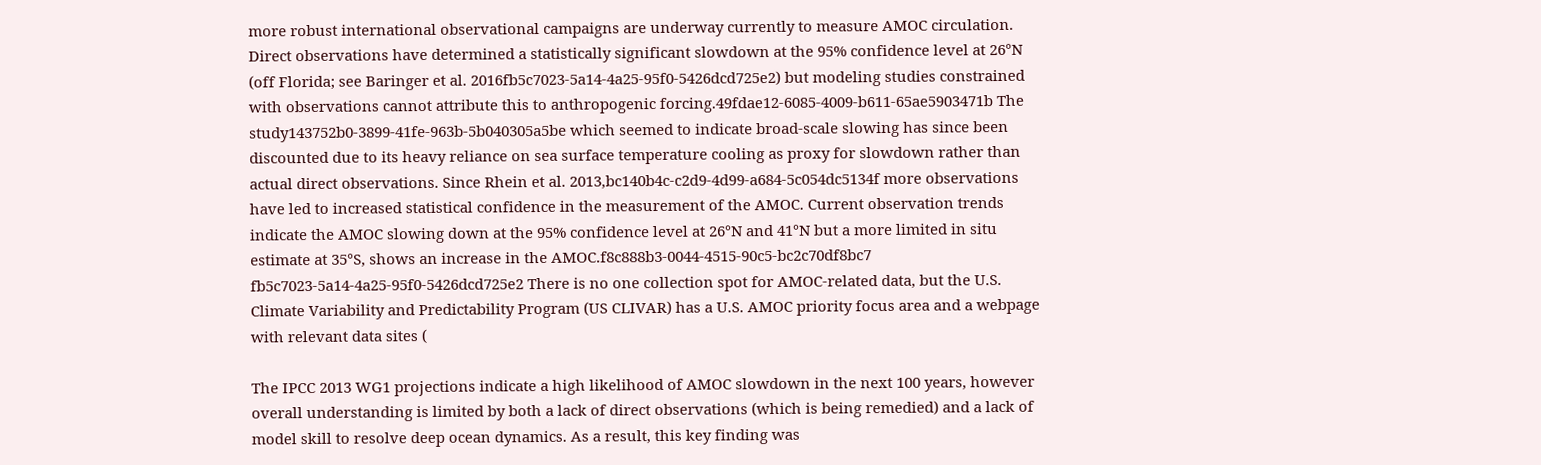more robust international observational campaigns are underway currently to measure AMOC circulation. Direct observations have determined a statistically significant slowdown at the 95% confidence level at 26°N (off Florida; see Baringer et al. 2016fb5c7023-5a14-4a25-95f0-5426dcd725e2) but modeling studies constrained with observations cannot attribute this to anthropogenic forcing.49fdae12-6085-4009-b611-65ae5903471b The study143752b0-3899-41fe-963b-5b040305a5be which seemed to indicate broad-scale slowing has since been discounted due to its heavy reliance on sea surface temperature cooling as proxy for slowdown rather than actual direct observations. Since Rhein et al. 2013,bc140b4c-c2d9-4d99-a684-5c054dc5134f more observations have led to increased statistical confidence in the measurement of the AMOC. Current observation trends indicate the AMOC slowing down at the 95% confidence level at 26°N and 41°N but a more limited in situ estimate at 35°S, shows an increase in the AMOC.f8c888b3-0044-4515-90c5-bc2c70df8bc7 fb5c7023-5a14-4a25-95f0-5426dcd725e2 There is no one collection spot for AMOC-related data, but the U.S. Climate Variability and Predictability Program (US CLIVAR) has a U.S. AMOC priority focus area and a webpage with relevant data sites (

The IPCC 2013 WG1 projections indicate a high likelihood of AMOC slowdown in the next 100 years, however overall understanding is limited by both a lack of direct observations (which is being remedied) and a lack of model skill to resolve deep ocean dynamics. As a result, this key finding was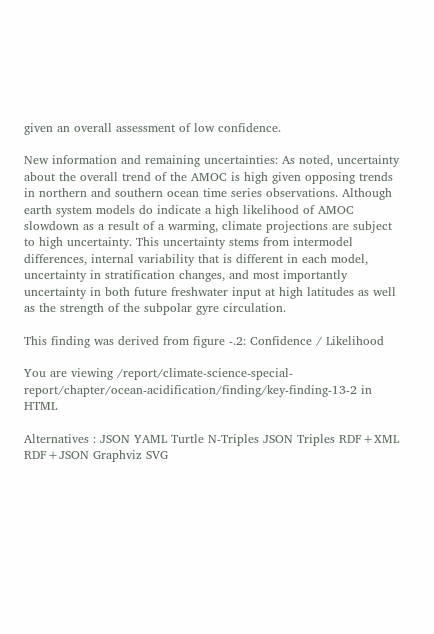given an overall assessment of low confidence.

New information and remaining uncertainties: As noted, uncertainty about the overall trend of the AMOC is high given opposing trends in northern and southern ocean time series observations. Although earth system models do indicate a high likelihood of AMOC slowdown as a result of a warming, climate projections are subject to high uncertainty. This uncertainty stems from intermodel differences, internal variability that is different in each model, uncertainty in stratification changes, and most importantly uncertainty in both future freshwater input at high latitudes as well as the strength of the subpolar gyre circulation.

This finding was derived from figure -.2: Confidence / Likelihood

You are viewing /report/climate-science-special-report/chapter/ocean-acidification/finding/key-finding-13-2 in HTML

Alternatives : JSON YAML Turtle N-Triples JSON Triples RDF+XML RDF+JSON Graphviz SVG